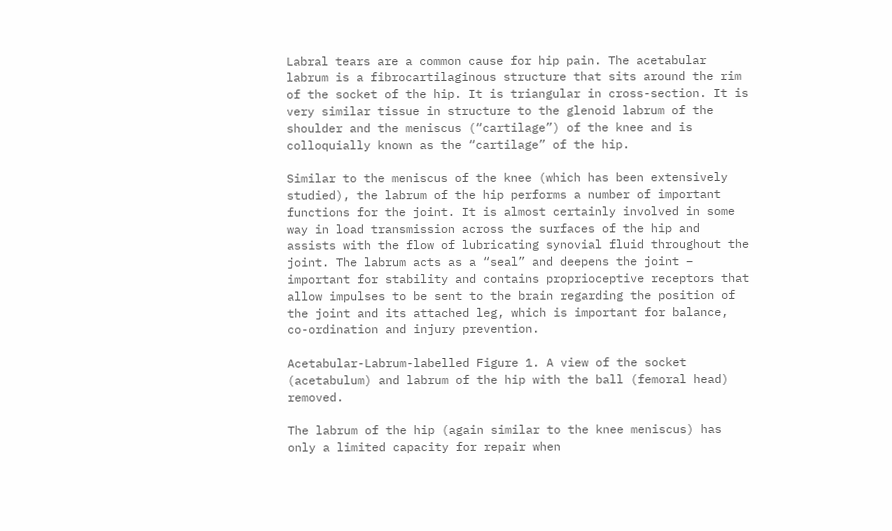Labral tears are a common cause for hip pain. The acetabular labrum is a fibrocartilaginous structure that sits around the rim of the socket of the hip. It is triangular in cross-section. It is very similar tissue in structure to the glenoid labrum of the shoulder and the meniscus (“cartilage”) of the knee and is colloquially known as the “cartilage” of the hip.

Similar to the meniscus of the knee (which has been extensively studied), the labrum of the hip performs a number of important functions for the joint. It is almost certainly involved in some way in load transmission across the surfaces of the hip and assists with the flow of lubricating synovial fluid throughout the joint. The labrum acts as a “seal” and deepens the joint – important for stability and contains proprioceptive receptors that allow impulses to be sent to the brain regarding the position of the joint and its attached leg, which is important for balance, co-ordination and injury prevention.

Acetabular-Labrum-labelled Figure 1. A view of the socket (acetabulum) and labrum of the hip with the ball (femoral head) removed.

The labrum of the hip (again similar to the knee meniscus) has only a limited capacity for repair when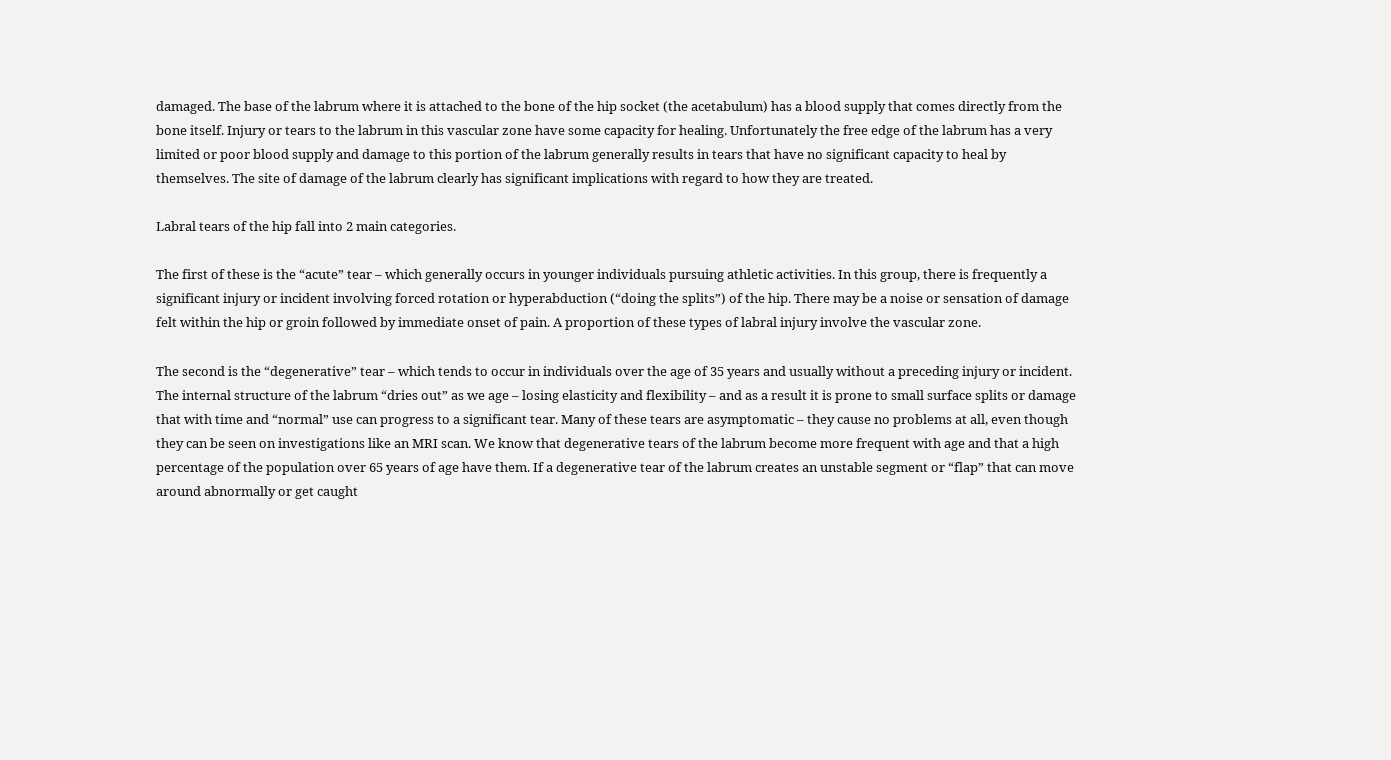damaged. The base of the labrum where it is attached to the bone of the hip socket (the acetabulum) has a blood supply that comes directly from the bone itself. Injury or tears to the labrum in this vascular zone have some capacity for healing. Unfortunately the free edge of the labrum has a very limited or poor blood supply and damage to this portion of the labrum generally results in tears that have no significant capacity to heal by themselves. The site of damage of the labrum clearly has significant implications with regard to how they are treated.

Labral tears of the hip fall into 2 main categories.

The first of these is the “acute” tear – which generally occurs in younger individuals pursuing athletic activities. In this group, there is frequently a significant injury or incident involving forced rotation or hyperabduction (“doing the splits”) of the hip. There may be a noise or sensation of damage felt within the hip or groin followed by immediate onset of pain. A proportion of these types of labral injury involve the vascular zone.

The second is the “degenerative” tear – which tends to occur in individuals over the age of 35 years and usually without a preceding injury or incident. The internal structure of the labrum “dries out” as we age – losing elasticity and flexibility – and as a result it is prone to small surface splits or damage that with time and “normal” use can progress to a significant tear. Many of these tears are asymptomatic – they cause no problems at all, even though they can be seen on investigations like an MRI scan. We know that degenerative tears of the labrum become more frequent with age and that a high percentage of the population over 65 years of age have them. If a degenerative tear of the labrum creates an unstable segment or “flap” that can move around abnormally or get caught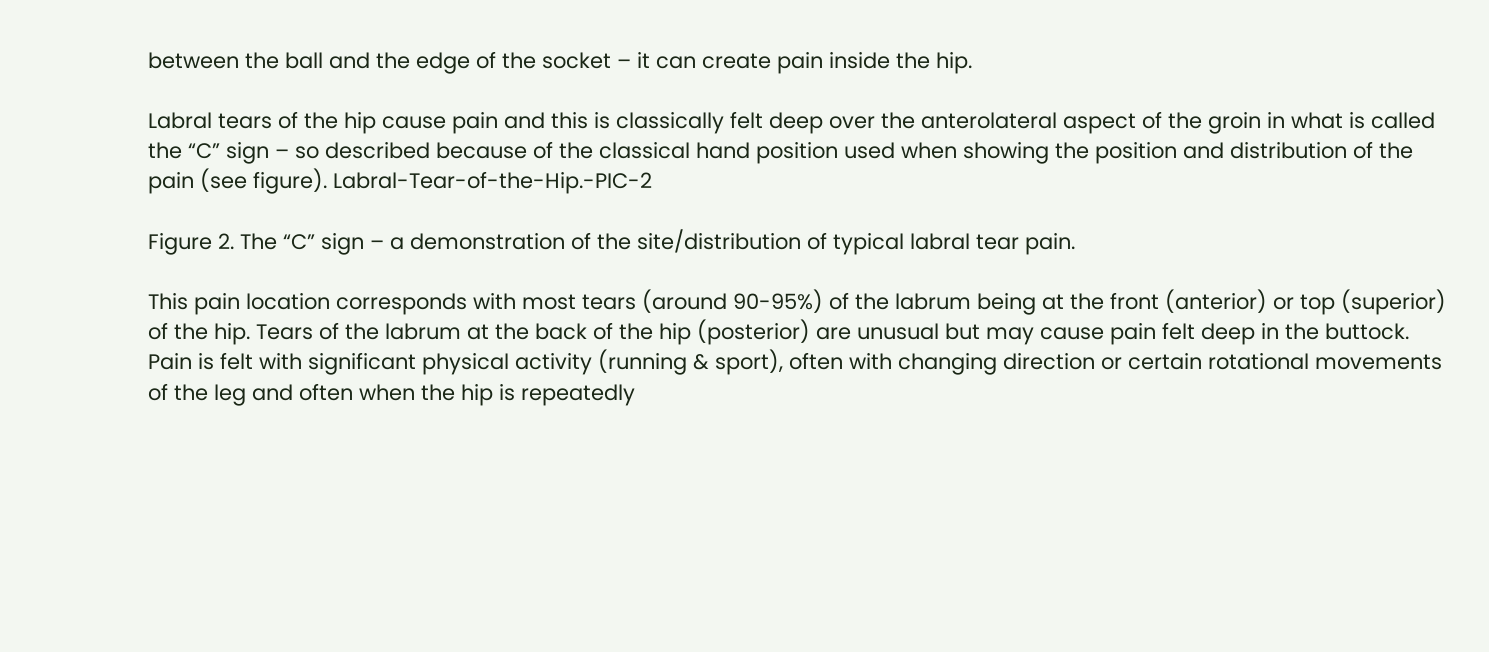between the ball and the edge of the socket – it can create pain inside the hip.

Labral tears of the hip cause pain and this is classically felt deep over the anterolateral aspect of the groin in what is called the “C” sign – so described because of the classical hand position used when showing the position and distribution of the pain (see figure). Labral-Tear-of-the-Hip.-PIC-2

Figure 2. The “C” sign – a demonstration of the site/distribution of typical labral tear pain.

This pain location corresponds with most tears (around 90-95%) of the labrum being at the front (anterior) or top (superior) of the hip. Tears of the labrum at the back of the hip (posterior) are unusual but may cause pain felt deep in the buttock. Pain is felt with significant physical activity (running & sport), often with changing direction or certain rotational movements of the leg and often when the hip is repeatedly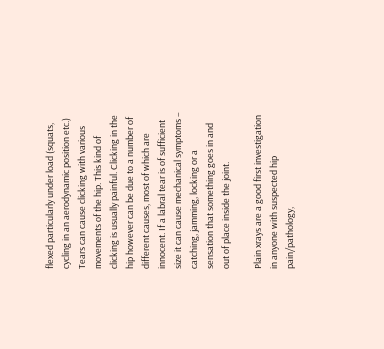flexed particularly under load (squats, cycling in an aerodynamic position etc.) Tears can cause clicking with various movements of the hip. This kind of clicking is usually painful. Clicking in the hip however can be due to a number of different causes, most of which are innocent. If a labral tear is of sufficient size it can cause mechanical symptoms – catching, jamming, locking or a sensation that something goes in and out of place inside the joint.

Plain xrays are a good first investigation in anyone with suspected hip pain/pathology,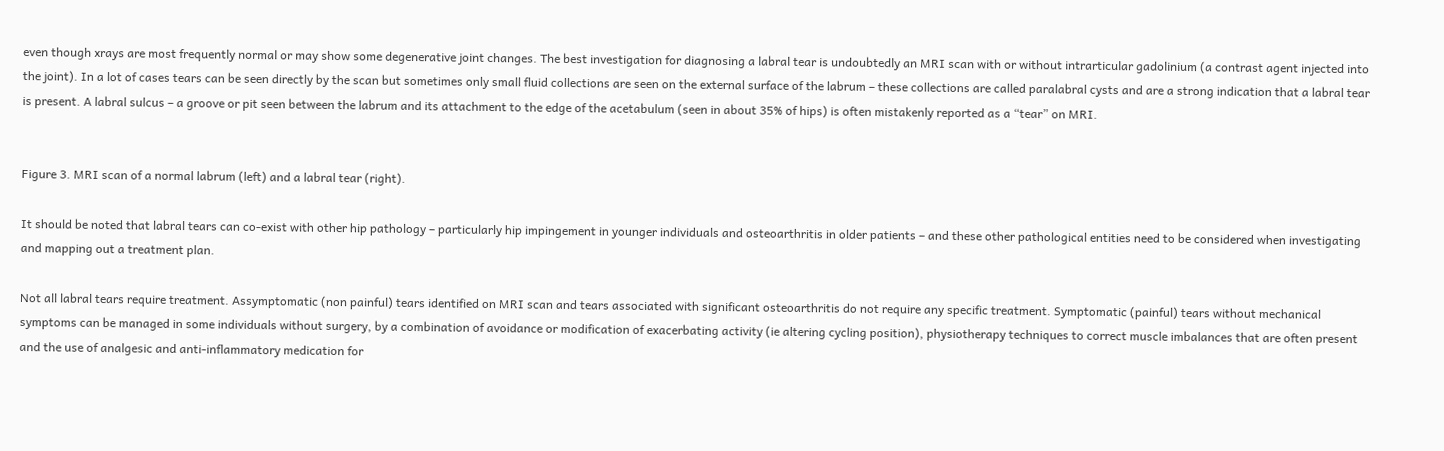even though xrays are most frequently normal or may show some degenerative joint changes. The best investigation for diagnosing a labral tear is undoubtedly an MRI scan with or without intrarticular gadolinium (a contrast agent injected into the joint). In a lot of cases tears can be seen directly by the scan but sometimes only small fluid collections are seen on the external surface of the labrum – these collections are called paralabral cysts and are a strong indication that a labral tear is present. A labral sulcus – a groove or pit seen between the labrum and its attachment to the edge of the acetabulum (seen in about 35% of hips) is often mistakenly reported as a “tear” on MRI.


Figure 3. MRI scan of a normal labrum (left) and a labral tear (right).

It should be noted that labral tears can co-exist with other hip pathology – particularly hip impingement in younger individuals and osteoarthritis in older patients – and these other pathological entities need to be considered when investigating and mapping out a treatment plan.

Not all labral tears require treatment. Assymptomatic (non painful) tears identified on MRI scan and tears associated with significant osteoarthritis do not require any specific treatment. Symptomatic (painful) tears without mechanical symptoms can be managed in some individuals without surgery, by a combination of avoidance or modification of exacerbating activity (ie altering cycling position), physiotherapy techniques to correct muscle imbalances that are often present and the use of analgesic and anti-inflammatory medication for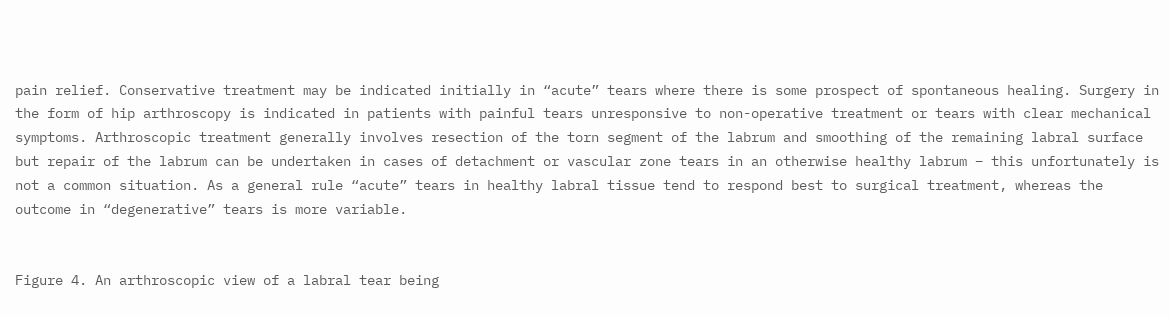pain relief. Conservative treatment may be indicated initially in “acute” tears where there is some prospect of spontaneous healing. Surgery in the form of hip arthroscopy is indicated in patients with painful tears unresponsive to non-operative treatment or tears with clear mechanical symptoms. Arthroscopic treatment generally involves resection of the torn segment of the labrum and smoothing of the remaining labral surface but repair of the labrum can be undertaken in cases of detachment or vascular zone tears in an otherwise healthy labrum – this unfortunately is not a common situation. As a general rule “acute” tears in healthy labral tissue tend to respond best to surgical treatment, whereas the outcome in “degenerative” tears is more variable.


Figure 4. An arthroscopic view of a labral tear being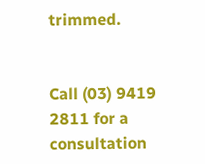trimmed.


Call (03) 9419 2811 for a consultation